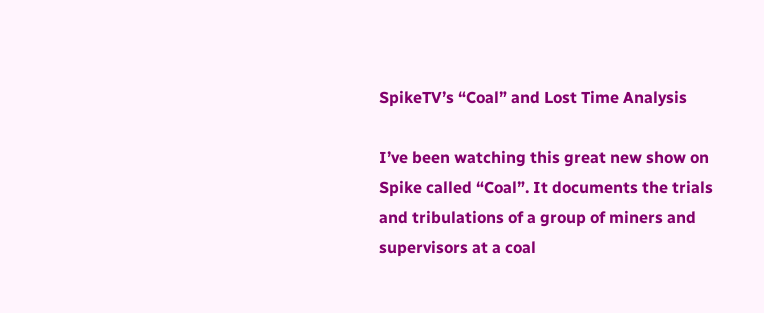SpikeTV’s “Coal” and Lost Time Analysis

I’ve been watching this great new show on Spike called “Coal”. It documents the trials and tribulations of a group of miners and supervisors at a coal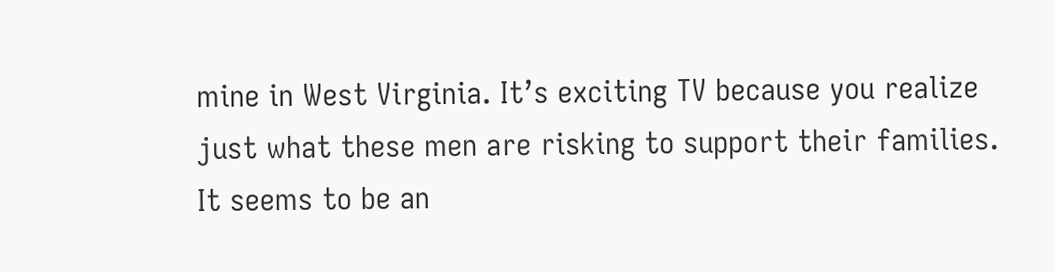mine in West Virginia. It’s exciting TV because you realize just what these men are risking to support their families. It seems to be an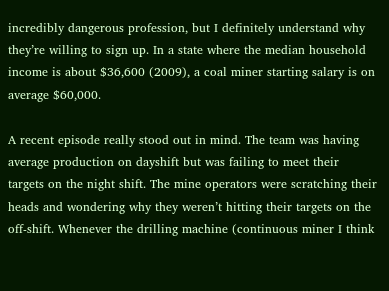incredibly dangerous profession, but I definitely understand why they’re willing to sign up. In a state where the median household income is about $36,600 (2009), a coal miner starting salary is on average $60,000.

A recent episode really stood out in mind. The team was having average production on dayshift but was failing to meet their targets on the night shift. The mine operators were scratching their heads and wondering why they weren’t hitting their targets on the off-shift. Whenever the drilling machine (continuous miner I think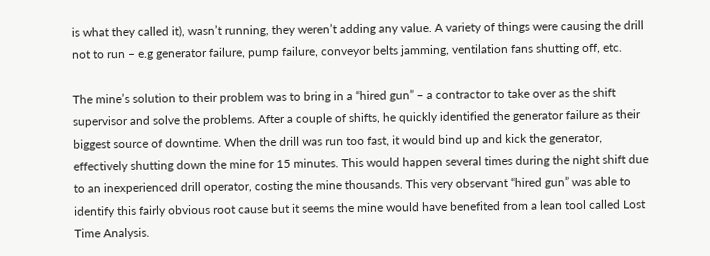is what they called it), wasn’t running, they weren’t adding any value. A variety of things were causing the drill not to run – e.g generator failure, pump failure, conveyor belts jamming, ventilation fans shutting off, etc.

The mine’s solution to their problem was to bring in a “hired gun” – a contractor to take over as the shift supervisor and solve the problems. After a couple of shifts, he quickly identified the generator failure as their biggest source of downtime. When the drill was run too fast, it would bind up and kick the generator, effectively shutting down the mine for 15 minutes. This would happen several times during the night shift due to an inexperienced drill operator, costing the mine thousands. This very observant “hired gun” was able to identify this fairly obvious root cause but it seems the mine would have benefited from a lean tool called Lost Time Analysis.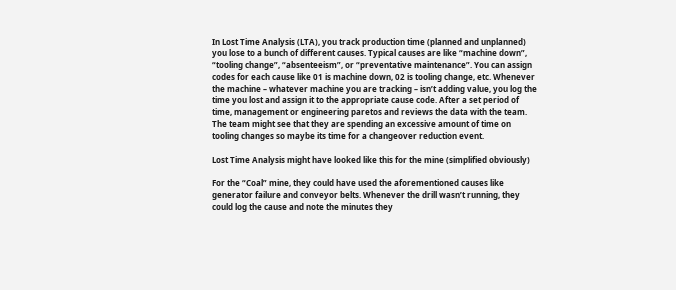In Lost Time Analysis (LTA), you track production time (planned and unplanned) you lose to a bunch of different causes. Typical causes are like “machine down”, “tooling change”, “absenteeism”, or “preventative maintenance”. You can assign codes for each cause like 01 is machine down, 02 is tooling change, etc. Whenever the machine – whatever machine you are tracking – isn’t adding value, you log the time you lost and assign it to the appropriate cause code. After a set period of time, management or engineering paretos and reviews the data with the team. The team might see that they are spending an excessive amount of time on tooling changes so maybe its time for a changeover reduction event.

Lost Time Analysis might have looked like this for the mine (simplified obviously)

For the “Coal” mine, they could have used the aforementioned causes like generator failure and conveyor belts. Whenever the drill wasn’t running, they could log the cause and note the minutes they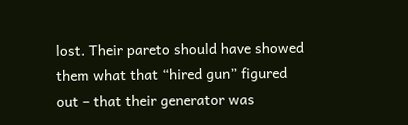lost. Their pareto should have showed them what that “hired gun” figured out – that their generator was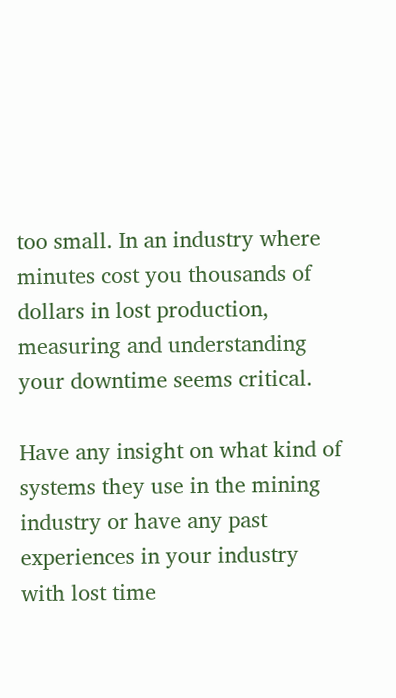too small. In an industry where minutes cost you thousands of dollars in lost production, measuring and understanding your downtime seems critical.

Have any insight on what kind of systems they use in the mining industry or have any past experiences in your industry with lost time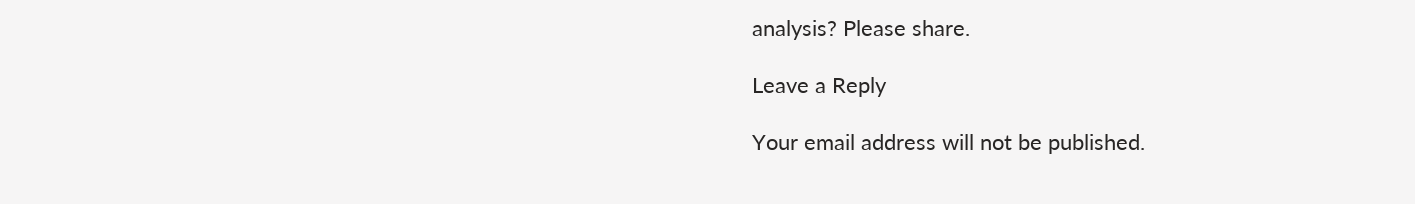analysis? Please share.

Leave a Reply

Your email address will not be published.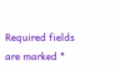Required fields are marked *